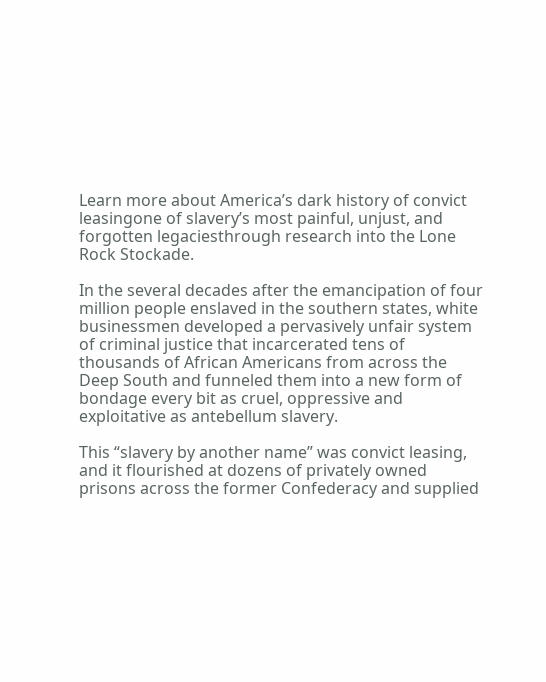Learn more about America’s dark history of convict leasingone of slavery’s most painful, unjust, and forgotten legaciesthrough research into the Lone Rock Stockade.

In the several decades after the emancipation of four million people enslaved in the southern states, white businessmen developed a pervasively unfair system of criminal justice that incarcerated tens of thousands of African Americans from across the Deep South and funneled them into a new form of bondage every bit as cruel, oppressive and exploitative as antebellum slavery.

This “slavery by another name” was convict leasing, and it flourished at dozens of privately owned prisons across the former Confederacy and supplied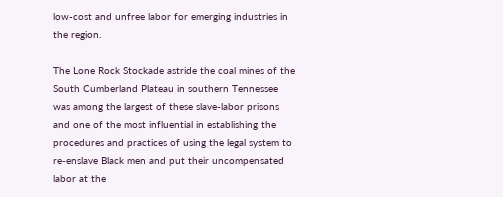low-cost and unfree labor for emerging industries in the region.

The Lone Rock Stockade astride the coal mines of the South Cumberland Plateau in southern Tennessee was among the largest of these slave-labor prisons and one of the most influential in establishing the procedures and practices of using the legal system to re-enslave Black men and put their uncompensated labor at the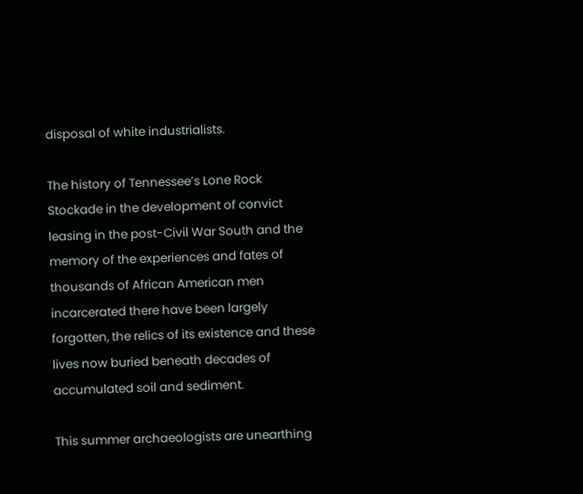disposal of white industrialists.

The history of Tennessee’s Lone Rock Stockade in the development of convict leasing in the post-Civil War South and the memory of the experiences and fates of thousands of African American men incarcerated there have been largely forgotten, the relics of its existence and these lives now buried beneath decades of accumulated soil and sediment.

This summer archaeologists are unearthing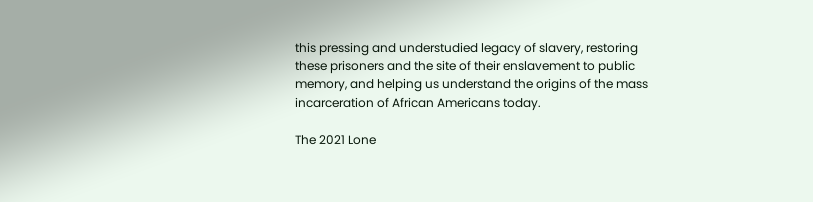this pressing and understudied legacy of slavery, restoring these prisoners and the site of their enslavement to public memory, and helping us understand the origins of the mass incarceration of African Americans today.

The 2021 Lone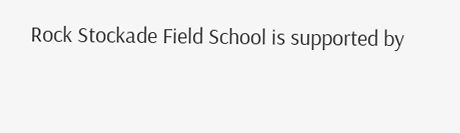Rock Stockade Field School is supported by